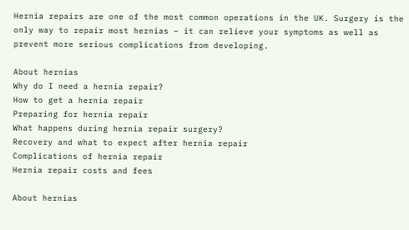Hernia repairs are one of the most common operations in the UK. Surgery is the only way to repair most hernias – it can relieve your symptoms as well as prevent more serious complications from developing.

About hernias
Why do I need a hernia repair?
How to get a hernia repair
Preparing for hernia repair
What happens during hernia repair surgery?
Recovery and what to expect after hernia repair
Complications of hernia repair
Hernia repair costs and fees

About hernias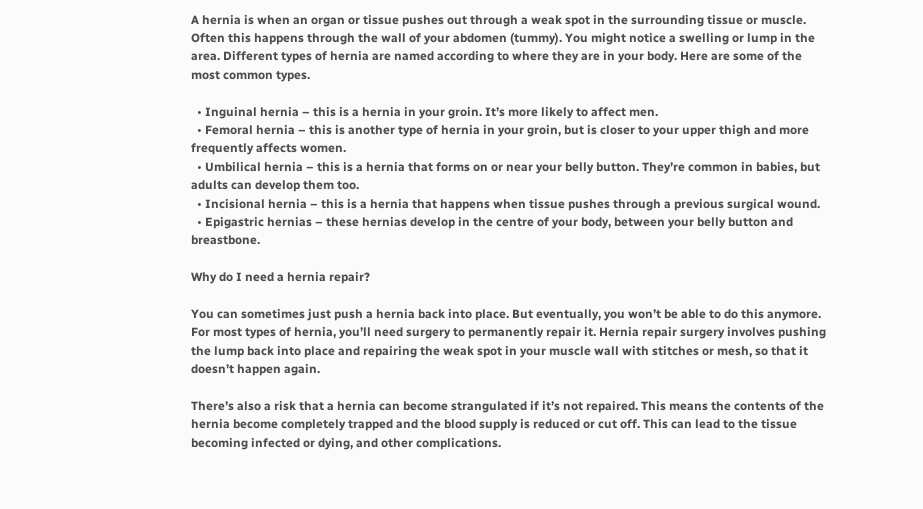A hernia is when an organ or tissue pushes out through a weak spot in the surrounding tissue or muscle. Often this happens through the wall of your abdomen (tummy). You might notice a swelling or lump in the area. Different types of hernia are named according to where they are in your body. Here are some of the most common types.

  • Inguinal hernia – this is a hernia in your groin. It’s more likely to affect men.
  • Femoral hernia – this is another type of hernia in your groin, but is closer to your upper thigh and more frequently affects women.
  • Umbilical hernia – this is a hernia that forms on or near your belly button. They’re common in babies, but adults can develop them too.
  • Incisional hernia – this is a hernia that happens when tissue pushes through a previous surgical wound.
  • Epigastric hernias – these hernias develop in the centre of your body, between your belly button and breastbone.

Why do I need a hernia repair?

You can sometimes just push a hernia back into place. But eventually, you won’t be able to do this anymore. For most types of hernia, you’ll need surgery to permanently repair it. Hernia repair surgery involves pushing the lump back into place and repairing the weak spot in your muscle wall with stitches or mesh, so that it doesn’t happen again.

There’s also a risk that a hernia can become strangulated if it’s not repaired. This means the contents of the hernia become completely trapped and the blood supply is reduced or cut off. This can lead to the tissue becoming infected or dying, and other complications.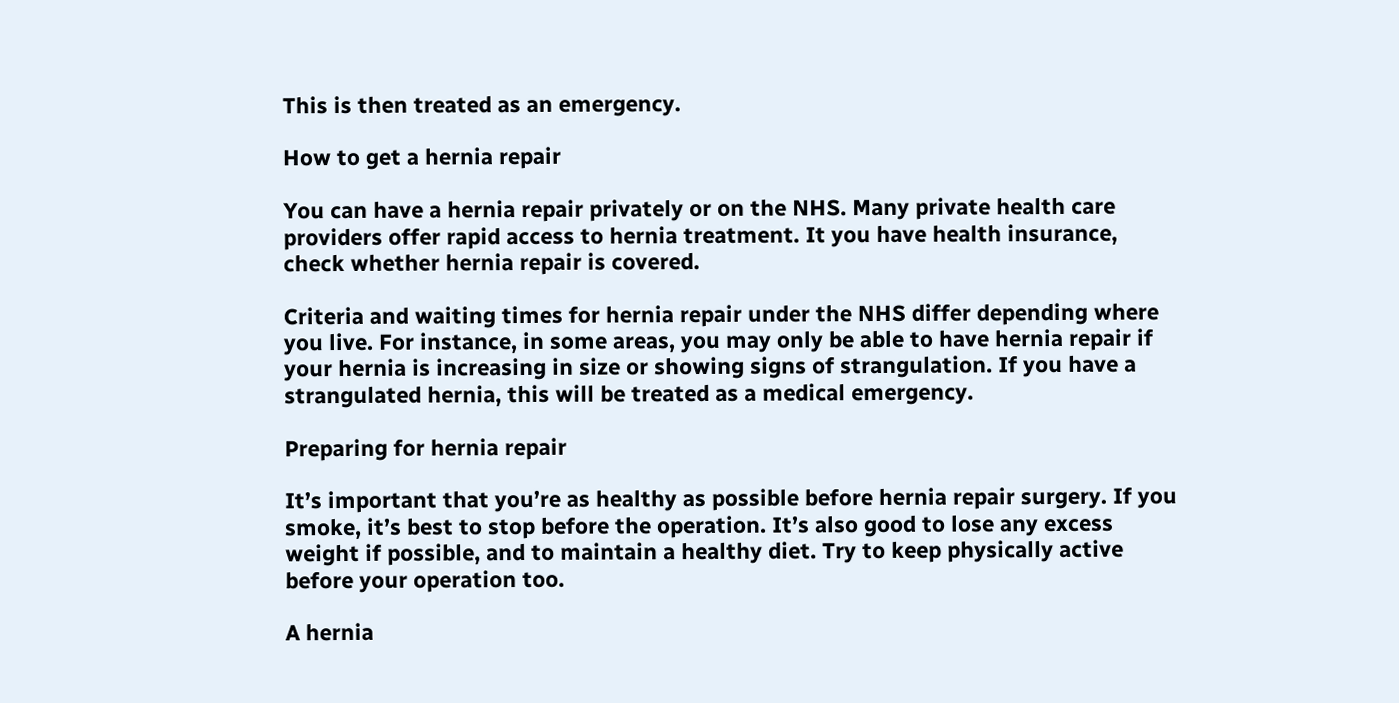This is then treated as an emergency.

How to get a hernia repair

You can have a hernia repair privately or on the NHS. Many private health care providers offer rapid access to hernia treatment. It you have health insurance, check whether hernia repair is covered.

Criteria and waiting times for hernia repair under the NHS differ depending where you live. For instance, in some areas, you may only be able to have hernia repair if your hernia is increasing in size or showing signs of strangulation. If you have a strangulated hernia, this will be treated as a medical emergency.

Preparing for hernia repair

It’s important that you’re as healthy as possible before hernia repair surgery. If you smoke, it’s best to stop before the operation. It’s also good to lose any excess weight if possible, and to maintain a healthy diet. Try to keep physically active before your operation too.

A hernia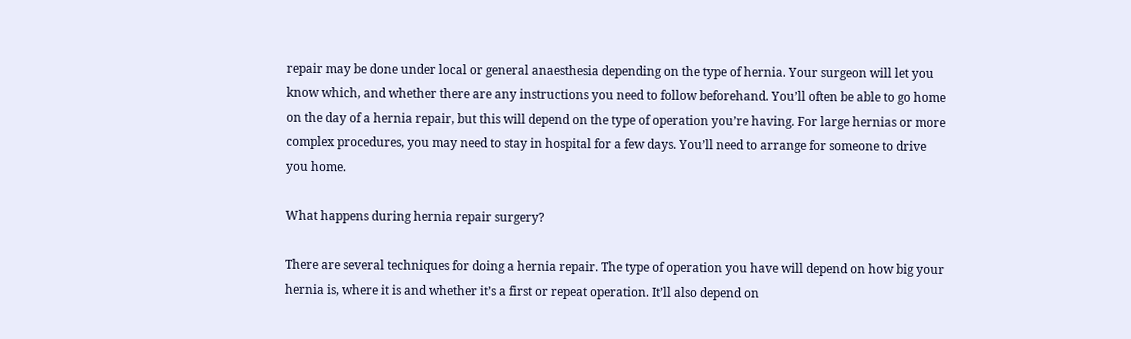repair may be done under local or general anaesthesia depending on the type of hernia. Your surgeon will let you know which, and whether there are any instructions you need to follow beforehand. You’ll often be able to go home on the day of a hernia repair, but this will depend on the type of operation you’re having. For large hernias or more complex procedures, you may need to stay in hospital for a few days. You’ll need to arrange for someone to drive you home.

What happens during hernia repair surgery?

There are several techniques for doing a hernia repair. The type of operation you have will depend on how big your hernia is, where it is and whether it’s a first or repeat operation. It’ll also depend on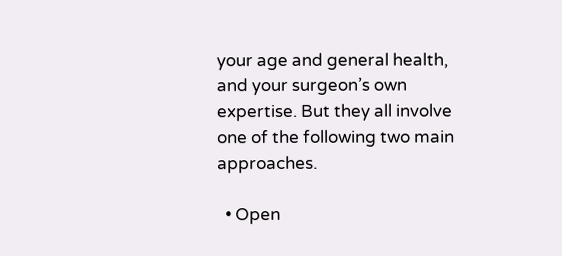your age and general health, and your surgeon’s own expertise. But they all involve one of the following two main approaches.

  • Open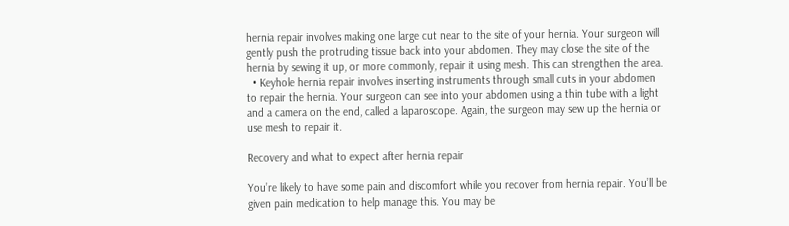hernia repair involves making one large cut near to the site of your hernia. Your surgeon will gently push the protruding tissue back into your abdomen. They may close the site of the hernia by sewing it up, or more commonly, repair it using mesh. This can strengthen the area.
  • Keyhole hernia repair involves inserting instruments through small cuts in your abdomen to repair the hernia. Your surgeon can see into your abdomen using a thin tube with a light and a camera on the end, called a laparoscope. Again, the surgeon may sew up the hernia or use mesh to repair it.

Recovery and what to expect after hernia repair

You’re likely to have some pain and discomfort while you recover from hernia repair. You’ll be given pain medication to help manage this. You may be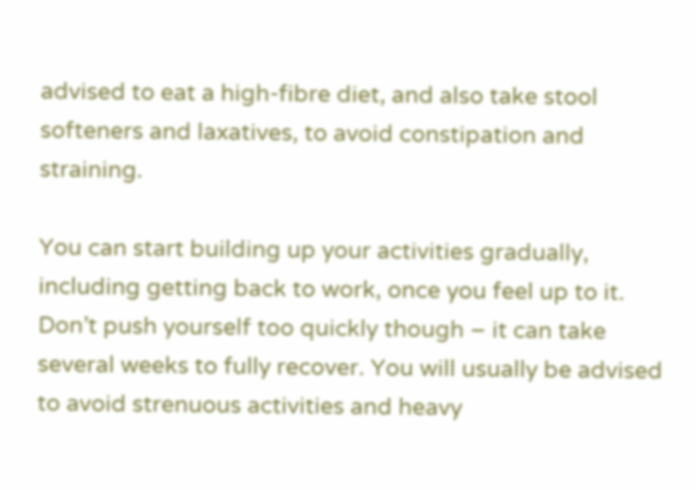advised to eat a high-fibre diet, and also take stool softeners and laxatives, to avoid constipation and straining.

You can start building up your activities gradually, including getting back to work, once you feel up to it. Don’t push yourself too quickly though – it can take several weeks to fully recover. You will usually be advised to avoid strenuous activities and heavy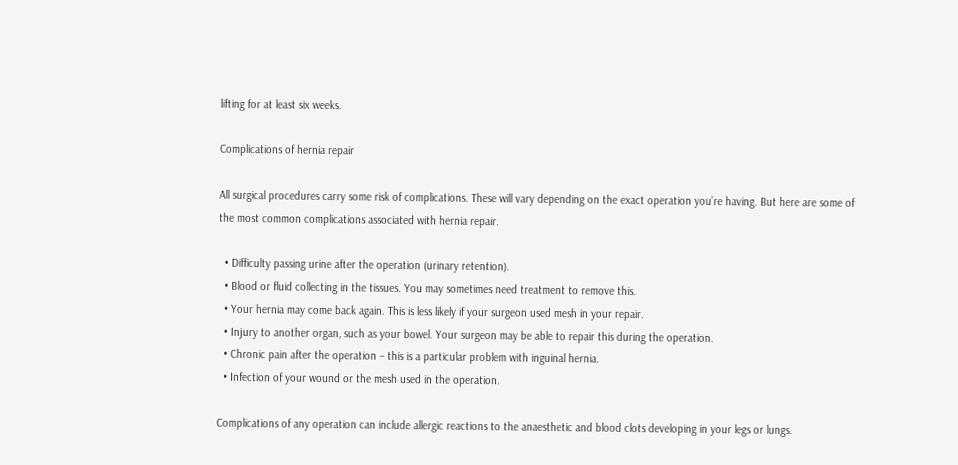lifting for at least six weeks.

Complications of hernia repair

All surgical procedures carry some risk of complications. These will vary depending on the exact operation you’re having. But here are some of the most common complications associated with hernia repair.

  • Difficulty passing urine after the operation (urinary retention).
  • Blood or fluid collecting in the tissues. You may sometimes need treatment to remove this.
  • Your hernia may come back again. This is less likely if your surgeon used mesh in your repair.
  • Injury to another organ, such as your bowel. Your surgeon may be able to repair this during the operation.
  • Chronic pain after the operation – this is a particular problem with inguinal hernia.
  • Infection of your wound or the mesh used in the operation.

Complications of any operation can include allergic reactions to the anaesthetic and blood clots developing in your legs or lungs.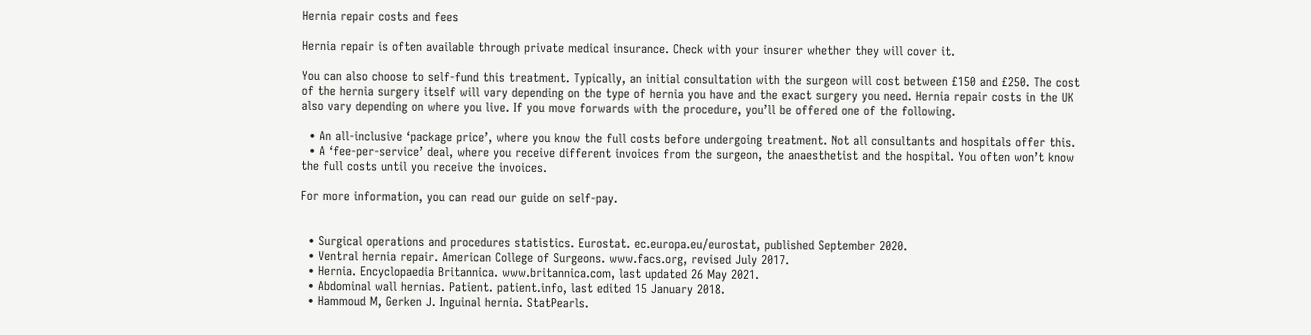Hernia repair costs and fees

Hernia repair is often available through private medical insurance. Check with your insurer whether they will cover it.

You can also choose to self-fund this treatment. Typically, an initial consultation with the surgeon will cost between £150 and £250. The cost of the hernia surgery itself will vary depending on the type of hernia you have and the exact surgery you need. Hernia repair costs in the UK also vary depending on where you live. If you move forwards with the procedure, you’ll be offered one of the following.

  • An all-inclusive ‘package price’, where you know the full costs before undergoing treatment. Not all consultants and hospitals offer this.
  • A ‘fee-per-service’ deal, where you receive different invoices from the surgeon, the anaesthetist and the hospital. You often won’t know the full costs until you receive the invoices.

For more information, you can read our guide on self-pay.


  • Surgical operations and procedures statistics. Eurostat. ec.europa.eu/eurostat, published September 2020.
  • Ventral hernia repair. American College of Surgeons. www.facs.org, revised July 2017.
  • Hernia. Encyclopaedia Britannica. www.britannica.com, last updated 26 May 2021.
  • Abdominal wall hernias. Patient. patient.info, last edited 15 January 2018.
  • Hammoud M, Gerken J. Inguinal hernia. StatPearls.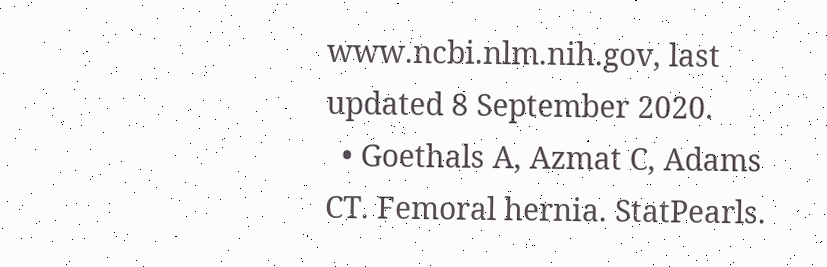www.ncbi.nlm.nih.gov, last updated 8 September 2020.
  • Goethals A, Azmat C, Adams CT. Femoral hernia. StatPearls.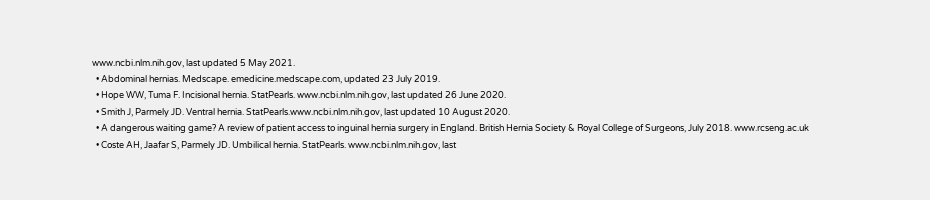www.ncbi.nlm.nih.gov, last updated 5 May 2021.
  • Abdominal hernias. Medscape. emedicine.medscape.com, updated 23 July 2019.
  • Hope WW, Tuma F. Incisional hernia. StatPearls. www.ncbi.nlm.nih.gov, last updated 26 June 2020.
  • Smith J, Parmely JD. Ventral hernia. StatPearls.www.ncbi.nlm.nih.gov, last updated 10 August 2020.
  • A dangerous waiting game? A review of patient access to inguinal hernia surgery in England. British Hernia Society & Royal College of Surgeons, July 2018. www.rcseng.ac.uk
  • Coste AH, Jaafar S, Parmely JD. Umbilical hernia. StatPearls. www.ncbi.nlm.nih.gov, last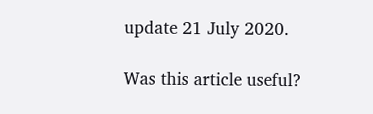update 21 July 2020.

Was this article useful?